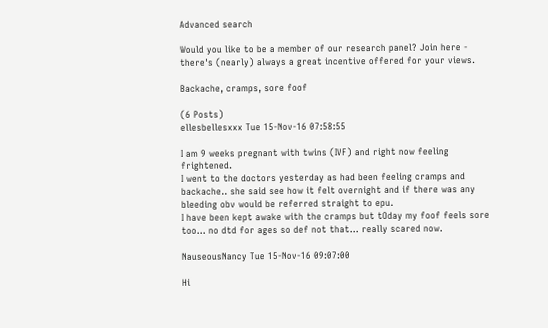Advanced search

Would you like to be a member of our research panel? Join here - there's (nearly) always a great incentive offered for your views.

Backache, cramps, sore foof

(6 Posts)
ellesbellesxxx Tue 15-Nov-16 07:58:55

I am 9 weeks pregnant with twins (IVF) and right now feeling frightened.
I went to the doctors yesterday as had been feeling cramps and backache.. she said see how it felt overnight and if there was any bleeding obv would be referred straight to epu.
I have been kept awake with the cramps but tOday my foof feels sore too... no dtd for ages so def not that... really scared now.

NauseousNancy Tue 15-Nov-16 09:07:00

Hi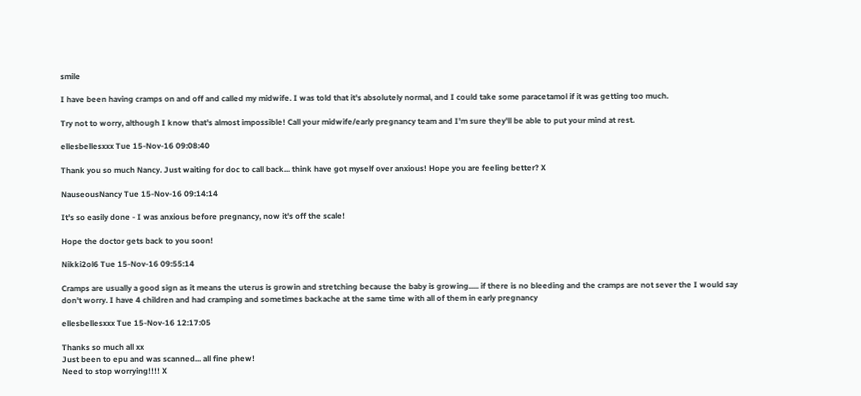smile

I have been having cramps on and off and called my midwife. I was told that it's absolutely normal, and I could take some paracetamol if it was getting too much.

Try not to worry, although I know that's almost impossible! Call your midwife/early pregnancy team and I'm sure they'll be able to put your mind at rest.

ellesbellesxxx Tue 15-Nov-16 09:08:40

Thank you so much Nancy. Just waiting for doc to call back... think have got myself over anxious! Hope you are feeling better? X

NauseousNancy Tue 15-Nov-16 09:14:14

It's so easily done - I was anxious before pregnancy, now it's off the scale!

Hope the doctor gets back to you soon!

Nikki2ol6 Tue 15-Nov-16 09:55:14

Cramps are usually a good sign as it means the uterus is growin and stretching because the baby is growing..... if there is no bleeding and the cramps are not sever the I would say don't worry. I have 4 children and had cramping and sometimes backache at the same time with all of them in early pregnancy

ellesbellesxxx Tue 15-Nov-16 12:17:05

Thanks so much all xx
Just been to epu and was scanned... all fine phew!
Need to stop worrying!!!! X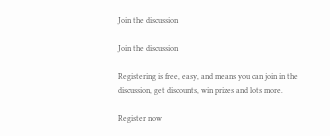Join the discussion

Join the discussion

Registering is free, easy, and means you can join in the discussion, get discounts, win prizes and lots more.

Register now